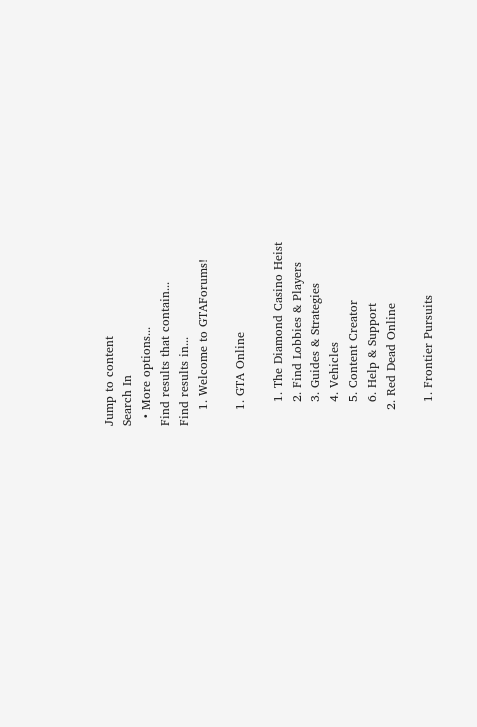Jump to content
Search In
  • More options...
Find results that contain...
Find results in...
    1. Welcome to GTAForums!

    1. GTA Online

      1. The Diamond Casino Heist
      2. Find Lobbies & Players
      3. Guides & Strategies
      4. Vehicles
      5. Content Creator
      6. Help & Support
    2. Red Dead Online

      1. Frontier Pursuits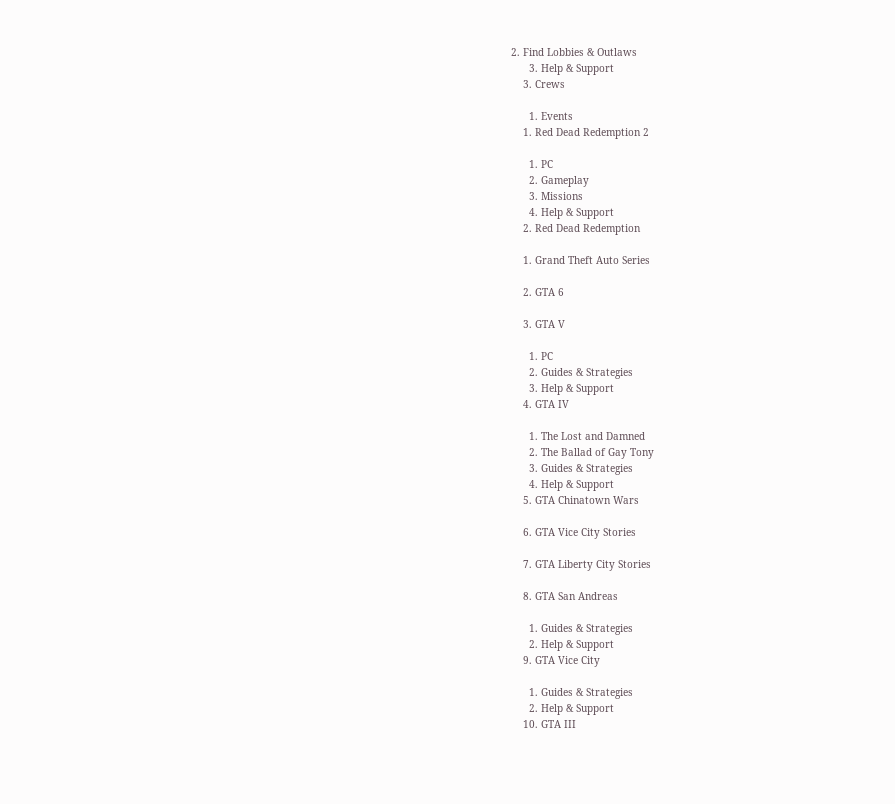2. Find Lobbies & Outlaws
      3. Help & Support
    3. Crews

      1. Events
    1. Red Dead Redemption 2

      1. PC
      2. Gameplay
      3. Missions
      4. Help & Support
    2. Red Dead Redemption

    1. Grand Theft Auto Series

    2. GTA 6

    3. GTA V

      1. PC
      2. Guides & Strategies
      3. Help & Support
    4. GTA IV

      1. The Lost and Damned
      2. The Ballad of Gay Tony
      3. Guides & Strategies
      4. Help & Support
    5. GTA Chinatown Wars

    6. GTA Vice City Stories

    7. GTA Liberty City Stories

    8. GTA San Andreas

      1. Guides & Strategies
      2. Help & Support
    9. GTA Vice City

      1. Guides & Strategies
      2. Help & Support
    10. GTA III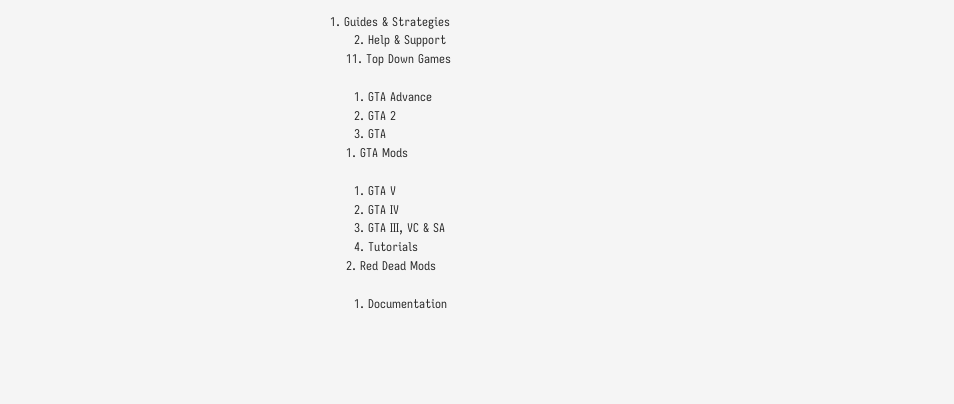1. Guides & Strategies
      2. Help & Support
    11. Top Down Games

      1. GTA Advance
      2. GTA 2
      3. GTA
    1. GTA Mods

      1. GTA V
      2. GTA IV
      3. GTA III, VC & SA
      4. Tutorials
    2. Red Dead Mods

      1. Documentation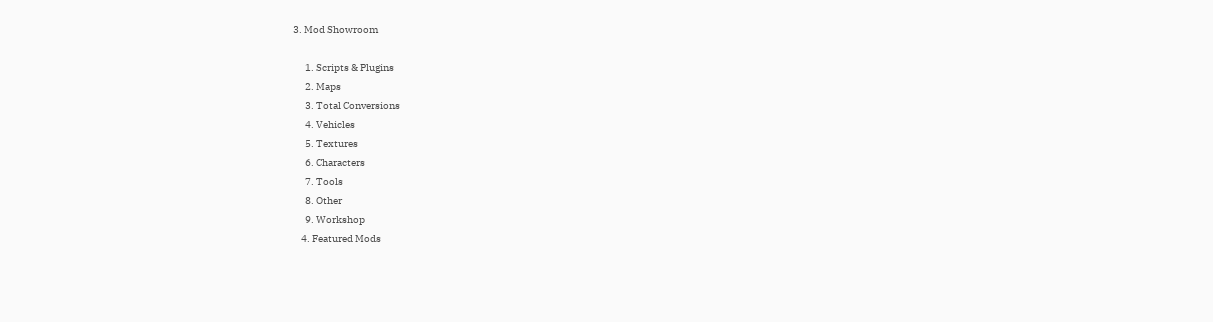3. Mod Showroom

      1. Scripts & Plugins
      2. Maps
      3. Total Conversions
      4. Vehicles
      5. Textures
      6. Characters
      7. Tools
      8. Other
      9. Workshop
    4. Featured Mods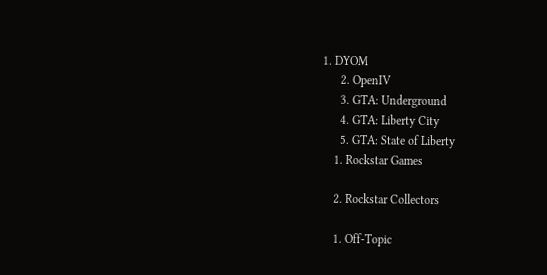1. DYOM
      2. OpenIV
      3. GTA: Underground
      4. GTA: Liberty City
      5. GTA: State of Liberty
    1. Rockstar Games

    2. Rockstar Collectors

    1. Off-Topic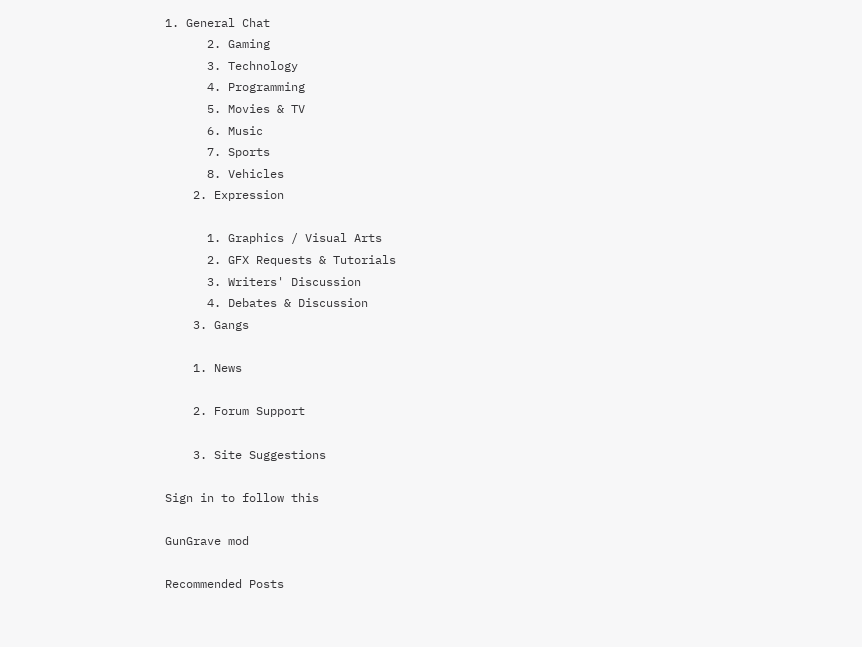1. General Chat
      2. Gaming
      3. Technology
      4. Programming
      5. Movies & TV
      6. Music
      7. Sports
      8. Vehicles
    2. Expression

      1. Graphics / Visual Arts
      2. GFX Requests & Tutorials
      3. Writers' Discussion
      4. Debates & Discussion
    3. Gangs

    1. News

    2. Forum Support

    3. Site Suggestions

Sign in to follow this

GunGrave mod

Recommended Posts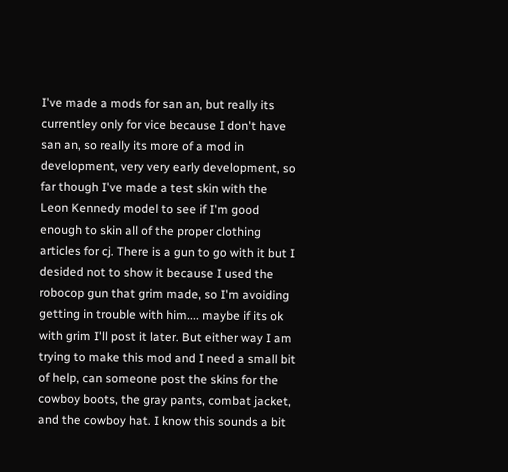I've made a mods for san an, but really its currentley only for vice because I don't have san an, so really its more of a mod in development, very very early development, so far though I've made a test skin with the Leon Kennedy model to see if I'm good enough to skin all of the proper clothing articles for cj. There is a gun to go with it but I desided not to show it because I used the robocop gun that grim made, so I'm avoiding getting in trouble with him.... maybe if its ok with grim I'll post it later. But either way I am trying to make this mod and I need a small bit of help, can someone post the skins for the cowboy boots, the gray pants, combat jacket, and the cowboy hat. I know this sounds a bit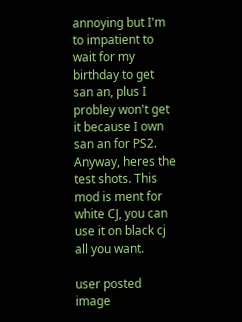annoying but I'm to impatient to wait for my birthday to get san an, plus I probley won't get it because I own san an for PS2. Anyway, heres the test shots. This mod is ment for white CJ, you can use it on black cj all you want.

user posted image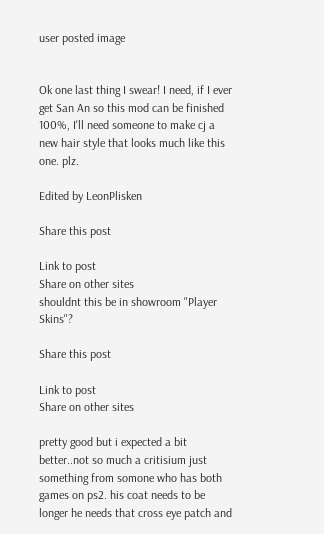user posted image


Ok one last thing I swear! I need, if I ever get San An so this mod can be finished 100%, I'll need someone to make cj a new hair style that looks much like this one. plz.

Edited by LeonPlisken

Share this post

Link to post
Share on other sites
shouldnt this be in showroom "Player Skins"?

Share this post

Link to post
Share on other sites

pretty good but i expected a bit better..not so much a critisium just something from somone who has both games on ps2. his coat needs to be longer he needs that cross eye patch and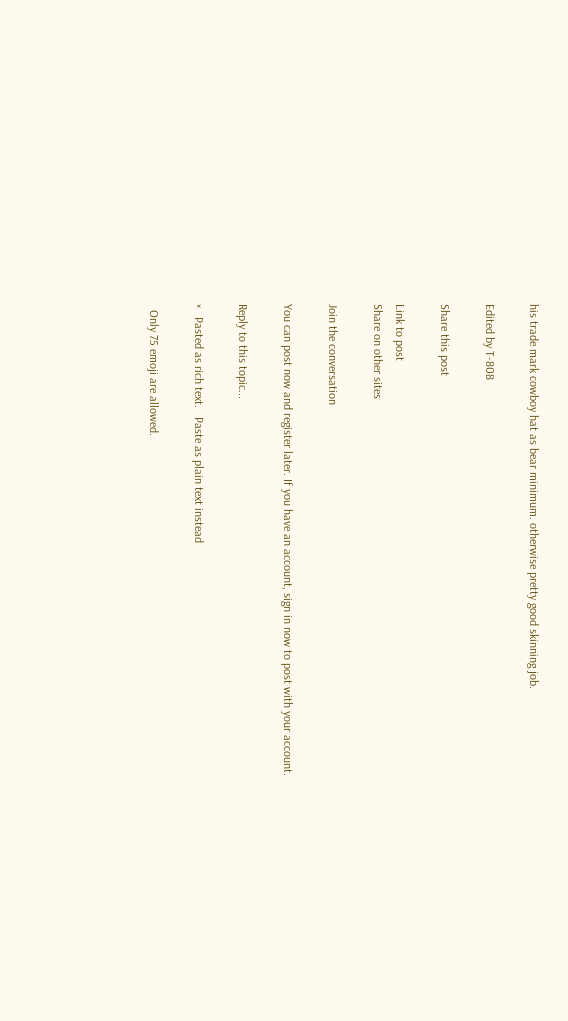his trade mark cowboy hat as bear minimum. otherwise pretty good skinning job.

Edited by T-808

Share this post

Link to post
Share on other sites

Join the conversation

You can post now and register later. If you have an account, sign in now to post with your account.

Reply to this topic...

×   Pasted as rich text.   Paste as plain text instead

  Only 75 emoji are allowed.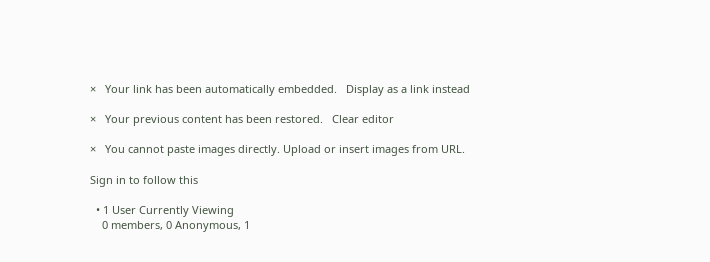×   Your link has been automatically embedded.   Display as a link instead

×   Your previous content has been restored.   Clear editor

×   You cannot paste images directly. Upload or insert images from URL.

Sign in to follow this

  • 1 User Currently Viewing
    0 members, 0 Anonymous, 1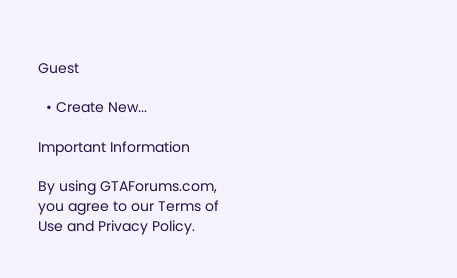Guest

  • Create New...

Important Information

By using GTAForums.com, you agree to our Terms of Use and Privacy Policy.